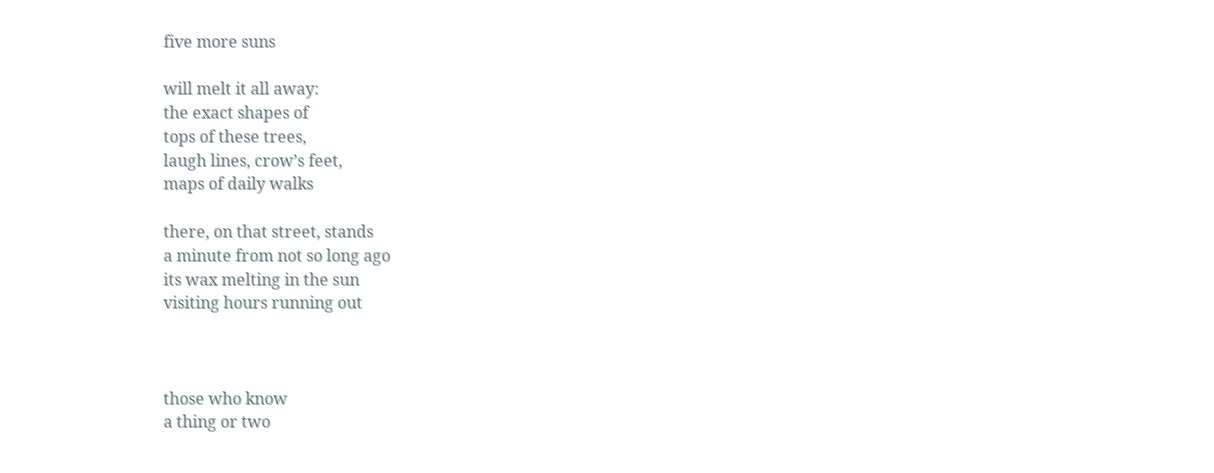five more suns

will melt it all away:
the exact shapes of
tops of these trees,
laugh lines, crow’s feet,
maps of daily walks

there, on that street, stands
a minute from not so long ago
its wax melting in the sun
visiting hours running out



those who know
a thing or two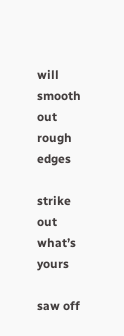will smooth out
rough edges

strike out
what’s yours

saw off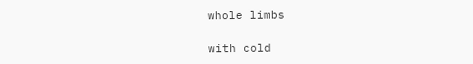whole limbs

with cold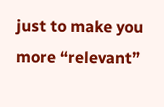just to make you
more “relevant”